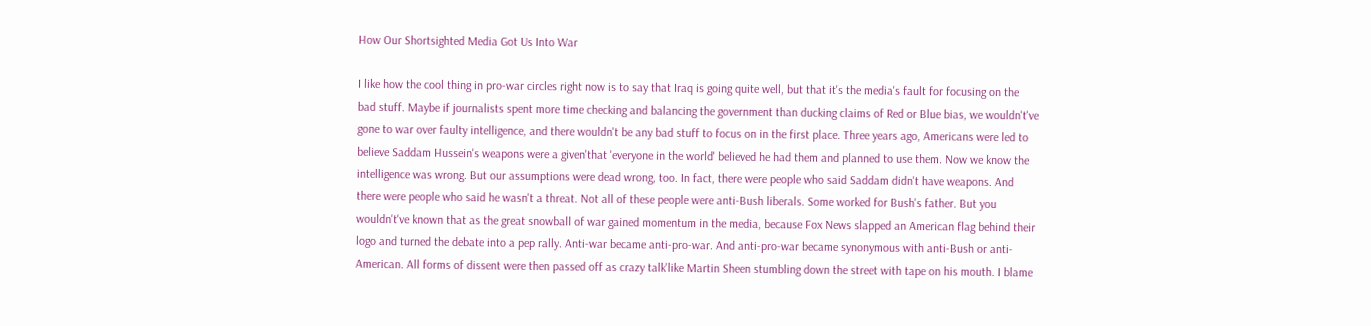How Our Shortsighted Media Got Us Into War

I like how the cool thing in pro-war circles right now is to say that Iraq is going quite well, but that it's the media's fault for focusing on the bad stuff. Maybe if journalists spent more time checking and balancing the government than ducking claims of Red or Blue bias, we wouldn't've gone to war over faulty intelligence, and there wouldn't be any bad stuff to focus on in the first place. Three years ago, Americans were led to believe Saddam Hussein's weapons were a given'that 'everyone in the world' believed he had them and planned to use them. Now we know the intelligence was wrong. But our assumptions were dead wrong, too. In fact, there were people who said Saddam didn't have weapons. And there were people who said he wasn't a threat. Not all of these people were anti-Bush liberals. Some worked for Bush's father. But you wouldn't've known that as the great snowball of war gained momentum in the media, because Fox News slapped an American flag behind their logo and turned the debate into a pep rally. Anti-war became anti-pro-war. And anti-pro-war became synonymous with anti-Bush or anti-American. All forms of dissent were then passed off as crazy talk'like Martin Sheen stumbling down the street with tape on his mouth. I blame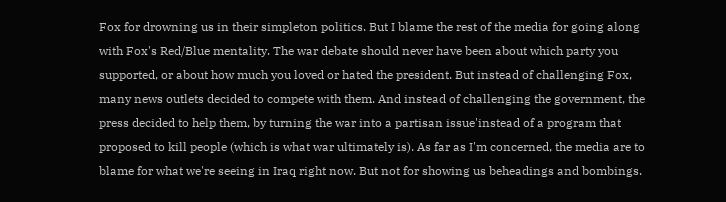Fox for drowning us in their simpleton politics. But I blame the rest of the media for going along with Fox's Red/Blue mentality. The war debate should never have been about which party you supported, or about how much you loved or hated the president. But instead of challenging Fox, many news outlets decided to compete with them. And instead of challenging the government, the press decided to help them, by turning the war into a partisan issue'instead of a program that proposed to kill people (which is what war ultimately is). As far as I'm concerned, the media are to blame for what we're seeing in Iraq right now. But not for showing us beheadings and bombings.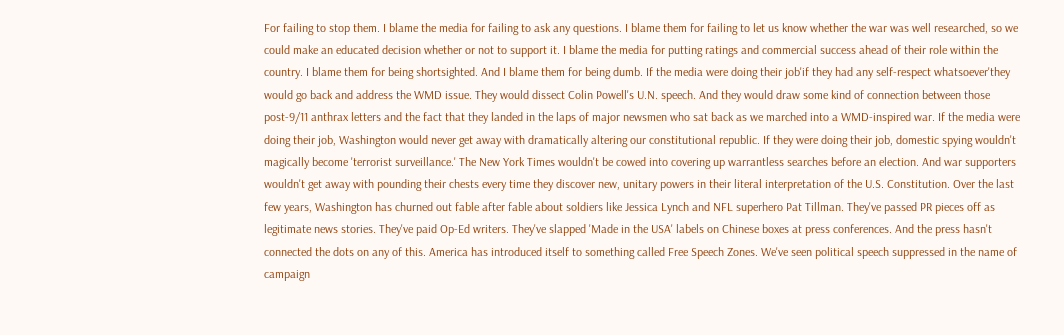For failing to stop them. I blame the media for failing to ask any questions. I blame them for failing to let us know whether the war was well researched, so we could make an educated decision whether or not to support it. I blame the media for putting ratings and commercial success ahead of their role within the country. I blame them for being shortsighted. And I blame them for being dumb. If the media were doing their job'if they had any self-respect whatsoever'they would go back and address the WMD issue. They would dissect Colin Powell's U.N. speech. And they would draw some kind of connection between those post-9/11 anthrax letters and the fact that they landed in the laps of major newsmen who sat back as we marched into a WMD-inspired war. If the media were doing their job, Washington would never get away with dramatically altering our constitutional republic. If they were doing their job, domestic spying wouldn't magically become 'terrorist surveillance.' The New York Times wouldn't be cowed into covering up warrantless searches before an election. And war supporters wouldn't get away with pounding their chests every time they discover new, unitary powers in their literal interpretation of the U.S. Constitution. Over the last few years, Washington has churned out fable after fable about soldiers like Jessica Lynch and NFL superhero Pat Tillman. They've passed PR pieces off as legitimate news stories. They've paid Op-Ed writers. They've slapped 'Made in the USA' labels on Chinese boxes at press conferences. And the press hasn't connected the dots on any of this. America has introduced itself to something called Free Speech Zones. We've seen political speech suppressed in the name of campaign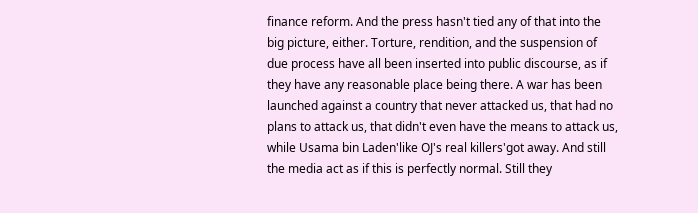finance reform. And the press hasn't tied any of that into the big picture, either. Torture, rendition, and the suspension of due process have all been inserted into public discourse, as if they have any reasonable place being there. A war has been launched against a country that never attacked us, that had no plans to attack us, that didn't even have the means to attack us, while Usama bin Laden'like OJ's real killers'got away. And still the media act as if this is perfectly normal. Still they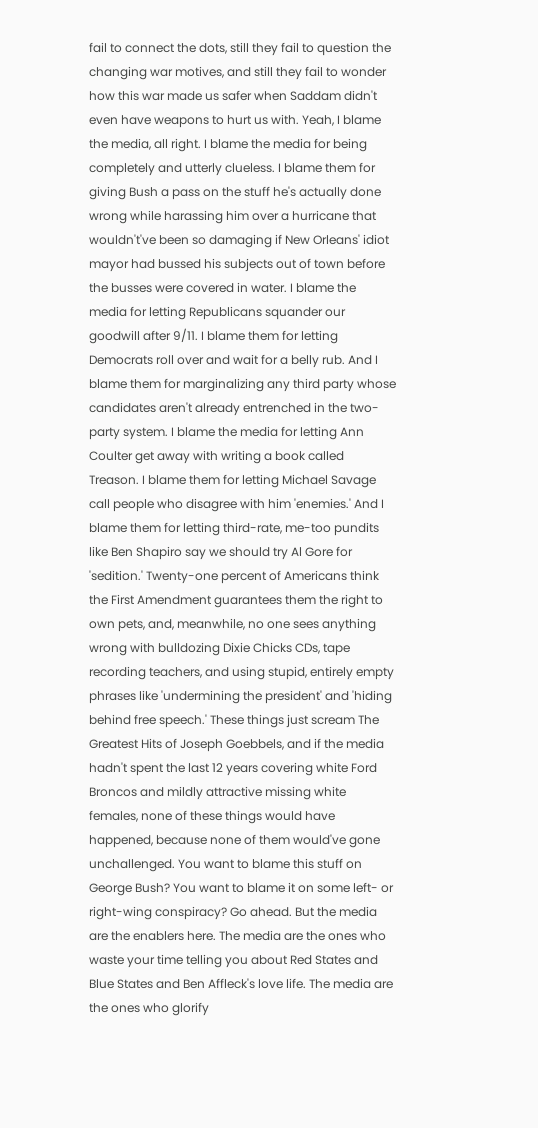fail to connect the dots, still they fail to question the changing war motives, and still they fail to wonder how this war made us safer when Saddam didn't even have weapons to hurt us with. Yeah, I blame the media, all right. I blame the media for being completely and utterly clueless. I blame them for giving Bush a pass on the stuff he's actually done wrong while harassing him over a hurricane that wouldn't've been so damaging if New Orleans' idiot mayor had bussed his subjects out of town before the busses were covered in water. I blame the media for letting Republicans squander our goodwill after 9/11. I blame them for letting Democrats roll over and wait for a belly rub. And I blame them for marginalizing any third party whose candidates aren't already entrenched in the two-party system. I blame the media for letting Ann Coulter get away with writing a book called Treason. I blame them for letting Michael Savage call people who disagree with him 'enemies.' And I blame them for letting third-rate, me-too pundits like Ben Shapiro say we should try Al Gore for 'sedition.' Twenty-one percent of Americans think the First Amendment guarantees them the right to own pets, and, meanwhile, no one sees anything wrong with bulldozing Dixie Chicks CDs, tape recording teachers, and using stupid, entirely empty phrases like 'undermining the president' and 'hiding behind free speech.' These things just scream The Greatest Hits of Joseph Goebbels, and if the media hadn't spent the last 12 years covering white Ford Broncos and mildly attractive missing white females, none of these things would have happened, because none of them would've gone unchallenged. You want to blame this stuff on George Bush? You want to blame it on some left- or right-wing conspiracy? Go ahead. But the media are the enablers here. The media are the ones who waste your time telling you about Red States and Blue States and Ben Affleck's love life. The media are the ones who glorify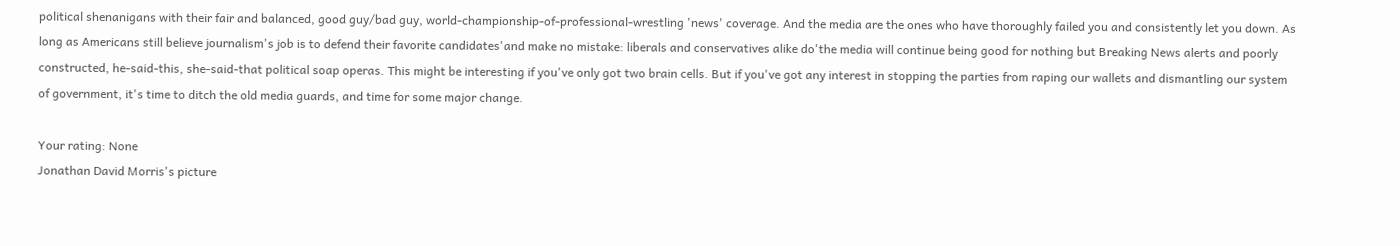political shenanigans with their fair and balanced, good guy/bad guy, world-championship-of-professional-wrestling 'news' coverage. And the media are the ones who have thoroughly failed you and consistently let you down. As long as Americans still believe journalism's job is to defend their favorite candidates'and make no mistake: liberals and conservatives alike do'the media will continue being good for nothing but Breaking News alerts and poorly constructed, he-said-this, she-said-that political soap operas. This might be interesting if you've only got two brain cells. But if you've got any interest in stopping the parties from raping our wallets and dismantling our system of government, it's time to ditch the old media guards, and time for some major change.

Your rating: None
Jonathan David Morris's picture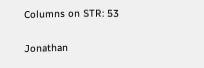Columns on STR: 53

Jonathan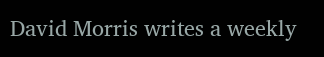David Morris writes a weekly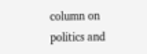column on politics and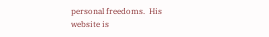personal freedoms.  His website is